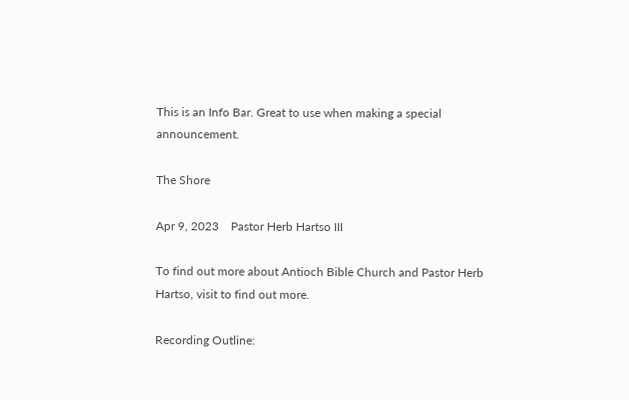This is an Info Bar. Great to use when making a special announcement.

The Shore

Apr 9, 2023    Pastor Herb Hartso III

To find out more about Antioch Bible Church and Pastor Herb Hartso, visit to find out more.

Recording Outline: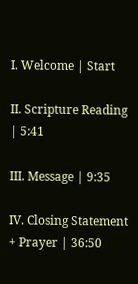I. Welcome | Start

II. Scripture Reading | 5:41

III. Message | 9:35

IV. Closing Statement + Prayer | 36:50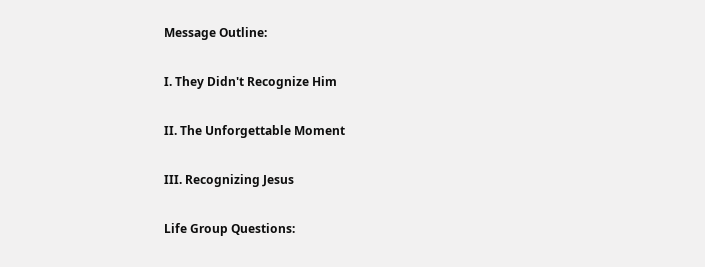Message Outline:

I. They Didn't Recognize Him

II. The Unforgettable Moment

III. Recognizing Jesus

Life Group Questions: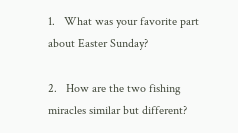1.   What was your favorite part about Easter Sunday?

2.   How are the two fishing miracles similar but different?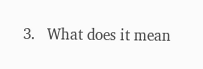3.   What does it mean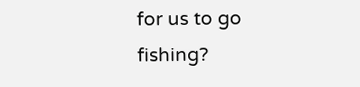for us to go fishing?